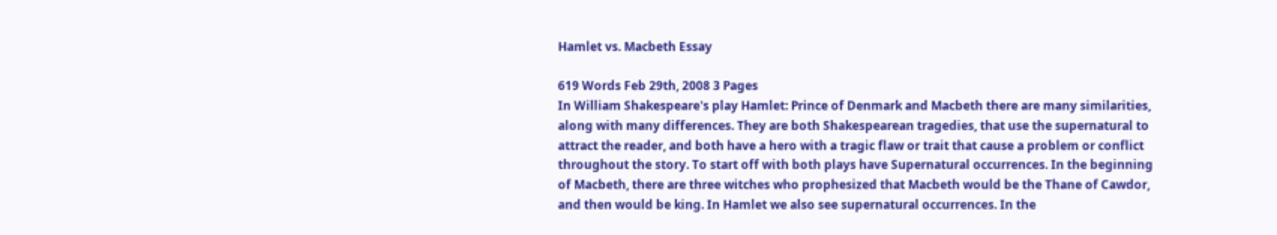Hamlet vs. Macbeth Essay

619 Words Feb 29th, 2008 3 Pages
In William Shakespeare's play Hamlet: Prince of Denmark and Macbeth there are many similarities, along with many differences. They are both Shakespearean tragedies, that use the supernatural to attract the reader, and both have a hero with a tragic flaw or trait that cause a problem or conflict throughout the story. To start off with both plays have Supernatural occurrences. In the beginning of Macbeth, there are three witches who prophesized that Macbeth would be the Thane of Cawdor, and then would be king. In Hamlet we also see supernatural occurrences. In the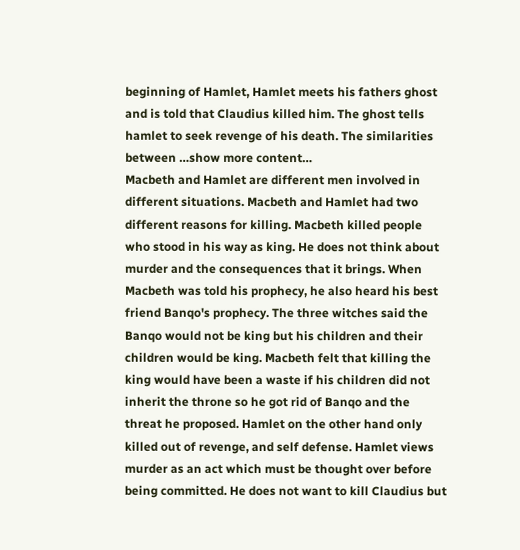beginning of Hamlet, Hamlet meets his fathers ghost and is told that Claudius killed him. The ghost tells hamlet to seek revenge of his death. The similarities between …show more content…
Macbeth and Hamlet are different men involved in different situations. Macbeth and Hamlet had two different reasons for killing. Macbeth killed people who stood in his way as king. He does not think about murder and the consequences that it brings. When Macbeth was told his prophecy, he also heard his best friend Banqo's prophecy. The three witches said the Banqo would not be king but his children and their children would be king. Macbeth felt that killing the king would have been a waste if his children did not inherit the throne so he got rid of Banqo and the threat he proposed. Hamlet on the other hand only killed out of revenge, and self defense. Hamlet views murder as an act which must be thought over before being committed. He does not want to kill Claudius but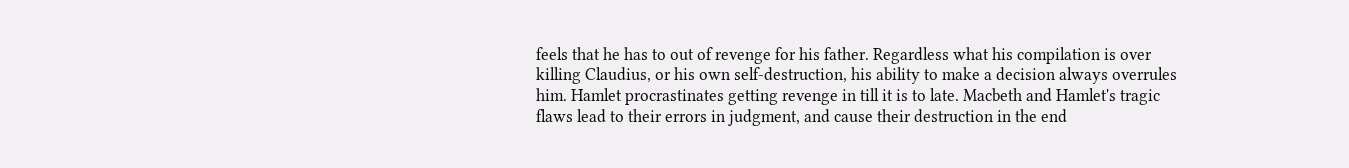feels that he has to out of revenge for his father. Regardless what his compilation is over killing Claudius, or his own self-destruction, his ability to make a decision always overrules him. Hamlet procrastinates getting revenge in till it is to late. Macbeth and Hamlet's tragic flaws lead to their errors in judgment, and cause their destruction in the end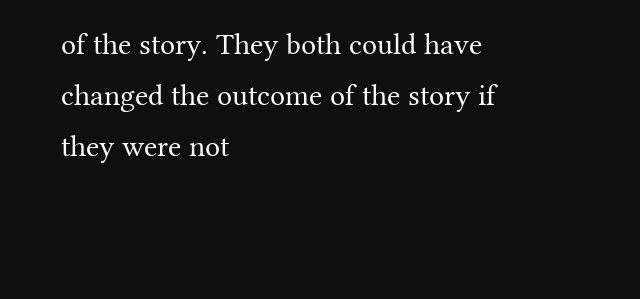of the story. They both could have changed the outcome of the story if they were not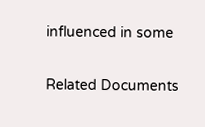influenced in some

Related Documents